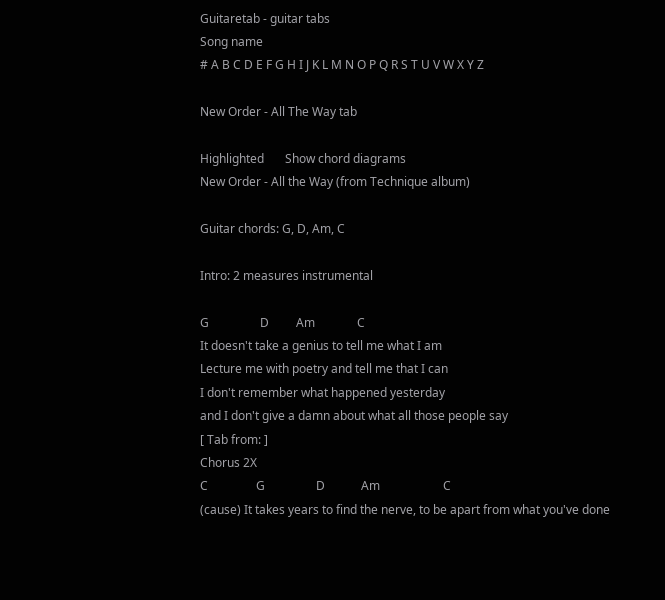Guitaretab - guitar tabs
Song name
# A B C D E F G H I J K L M N O P Q R S T U V W X Y Z

New Order - All The Way tab

Highlighted       Show chord diagrams
New Order - All the Way (from Technique album)

Guitar chords: G, D, Am, C

Intro: 2 measures instrumental

G                 D         Am              C
It doesn't take a genius to tell me what I am
Lecture me with poetry and tell me that I can
I don't remember what happened yesterday
and I don't give a damn about what all those people say
[ Tab from: ]
Chorus 2X
C                G                 D            Am                     C
(cause) It takes years to find the nerve, to be apart from what you've done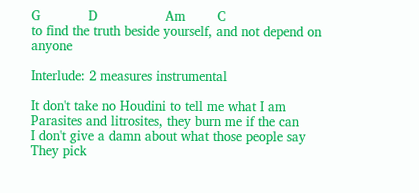G            D                 Am        C
to find the truth beside yourself, and not depend on anyone

Interlude: 2 measures instrumental

It don't take no Houdini to tell me what I am
Parasites and litrosites, they burn me if the can
I don't give a damn about what those people say
They pick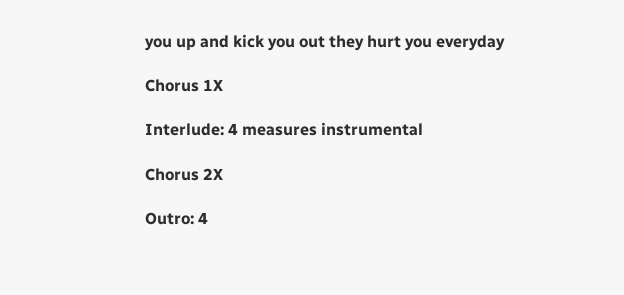you up and kick you out they hurt you everyday

Chorus 1X

Interlude: 4 measures instrumental

Chorus 2X

Outro: 4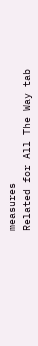measures
Related for All The Way tab